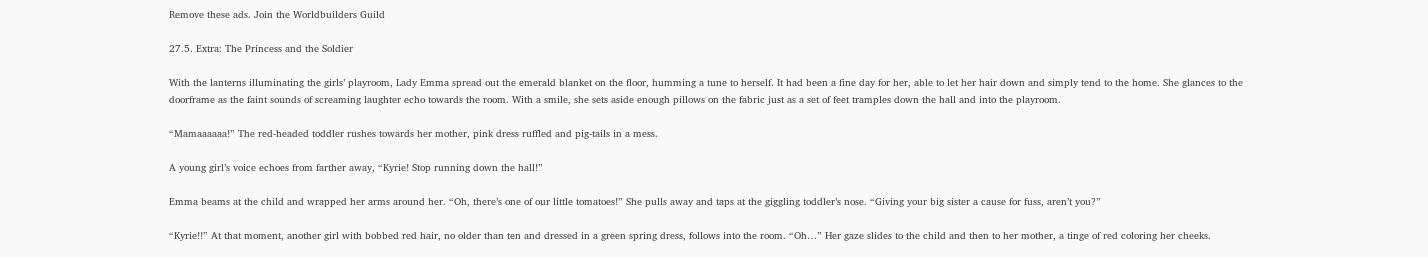Remove these ads. Join the Worldbuilders Guild

27.5. Extra: The Princess and the Soldier

With the lanterns illuminating the girls’ playroom, Lady Emma spread out the emerald blanket on the floor, humming a tune to herself. It had been a fine day for her, able to let her hair down and simply tend to the home. She glances to the doorframe as the faint sounds of screaming laughter echo towards the room. With a smile, she sets aside enough pillows on the fabric just as a set of feet tramples down the hall and into the playroom.

“Mamaaaaaa!” The red-headed toddler rushes towards her mother, pink dress ruffled and pig-tails in a mess.

A young girl’s voice echoes from farther away, “Kyrie! Stop running down the hall!”

Emma beams at the child and wrapped her arms around her. “Oh, there’s one of our little tomatoes!” She pulls away and taps at the giggling toddler’s nose. “Giving your big sister a cause for fuss, aren’t you?”

“Kyrie!!” At that moment, another girl with bobbed red hair, no older than ten and dressed in a green spring dress, follows into the room. “Oh…” Her gaze slides to the child and then to her mother, a tinge of red coloring her cheeks.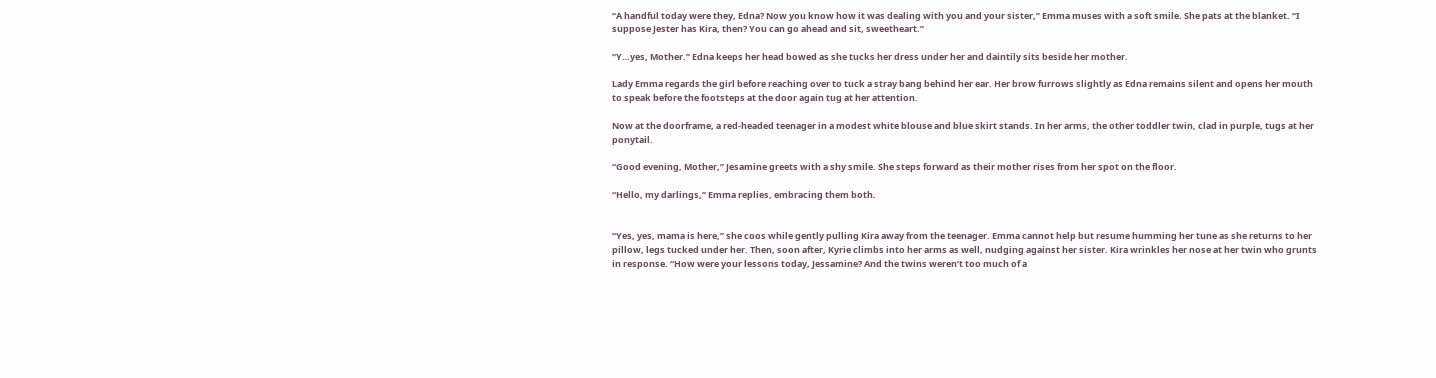“A handful today were they, Edna? Now you know how it was dealing with you and your sister,” Emma muses with a soft smile. She pats at the blanket. “I suppose Jester has Kira, then? You can go ahead and sit, sweetheart.”

“Y…yes, Mother.” Edna keeps her head bowed as she tucks her dress under her and daintily sits beside her mother.

Lady Emma regards the girl before reaching over to tuck a stray bang behind her ear. Her brow furrows slightly as Edna remains silent and opens her mouth to speak before the footsteps at the door again tug at her attention.

Now at the doorframe, a red-headed teenager in a modest white blouse and blue skirt stands. In her arms, the other toddler twin, clad in purple, tugs at her ponytail.

“Good evening, Mother,” Jesamine greets with a shy smile. She steps forward as their mother rises from her spot on the floor.

“Hello, my darlings,” Emma replies, embracing them both.


“Yes, yes, mama is here,” she coos while gently pulling Kira away from the teenager. Emma cannot help but resume humming her tune as she returns to her pillow, legs tucked under her. Then, soon after, Kyrie climbs into her arms as well, nudging against her sister. Kira wrinkles her nose at her twin who grunts in response. “How were your lessons today, Jessamine? And the twins weren’t too much of a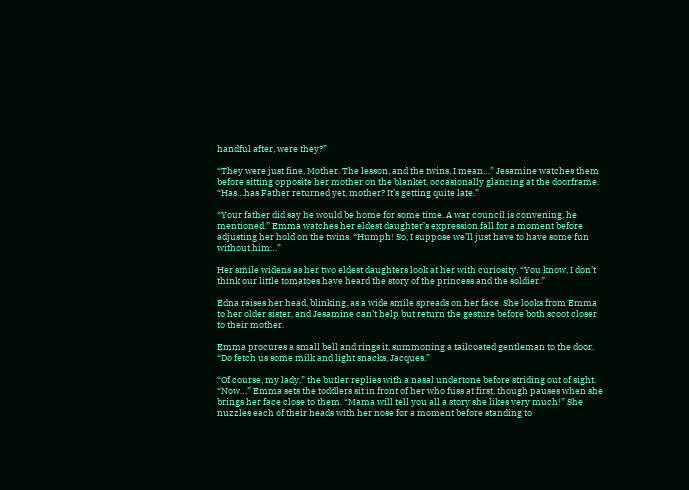handful after, were they?”

“They were just fine, Mother. The lesson, and the twins, I mean…” Jesamine watches them before sitting opposite her mother on the blanket, occasionally glancing at the doorframe. “Has…has Father returned yet, mother? It’s getting quite late.”

“Your father did say he would be home for some time. A war council is convening, he mentioned.” Emma watches her eldest daughter’s expression fall for a moment before adjusting her hold on the twins. “Humph! So, I suppose we’ll just have to have some fun without him…”

Her smile widens as her two eldest daughters look at her with curiosity. “You know, I don’t think our little tomatoes have heard the story of the princess and the soldier.”

Edna raises her head, blinking, as a wide smile spreads on her face. She looks from Emma to her older sister, and Jesamine can’t help but return the gesture before both scoot closer to their mother.

Emma procures a small bell and rings it, summoning a tailcoated gentleman to the door. “Do fetch us some milk and light snacks, Jacques.”

“Of course, my lady,” the butler replies with a nasal undertone before striding out of sight. “Now…” Emma sets the toddlers sit in front of her who fuss at first, though pauses when she brings her face close to them. “Mama will tell you all a story she likes very much!” She nuzzles each of their heads with her nose for a moment before standing to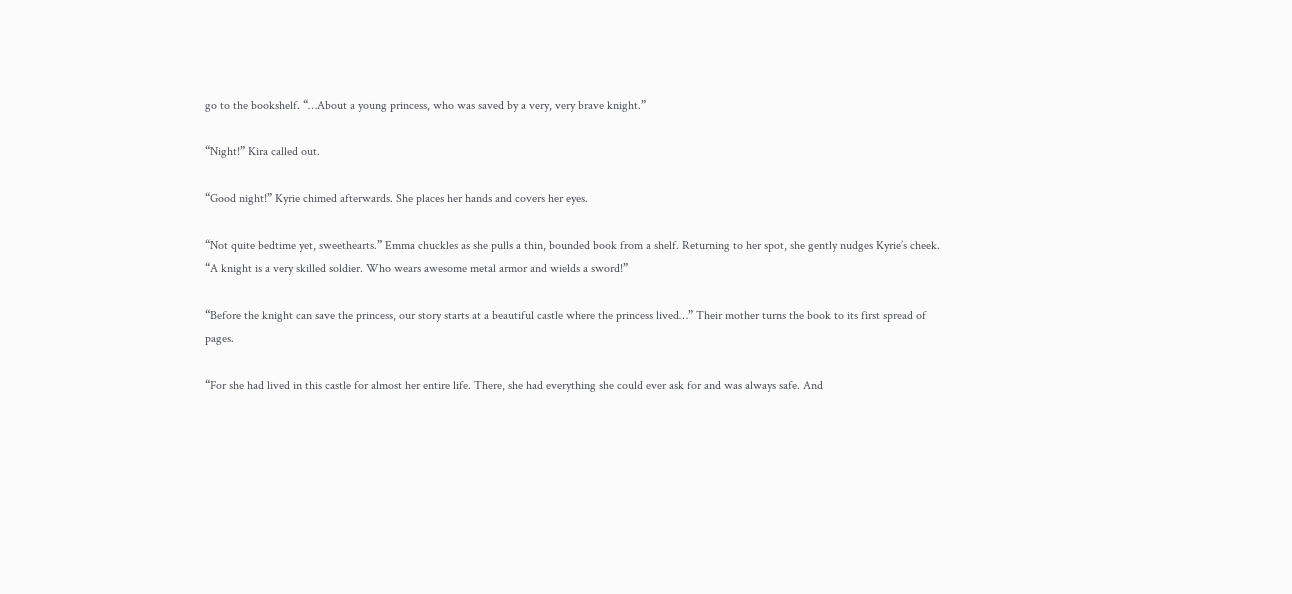go to the bookshelf. “…About a young princess, who was saved by a very, very brave knight.”

“Night!” Kira called out.

“Good night!” Kyrie chimed afterwards. She places her hands and covers her eyes.

“Not quite bedtime yet, sweethearts.” Emma chuckles as she pulls a thin, bounded book from a shelf. Returning to her spot, she gently nudges Kyrie’s cheek. “A knight is a very skilled soldier. Who wears awesome metal armor and wields a sword!”

“Before the knight can save the princess, our story starts at a beautiful castle where the princess lived…” Their mother turns the book to its first spread of pages.

“For she had lived in this castle for almost her entire life. There, she had everything she could ever ask for and was always safe. And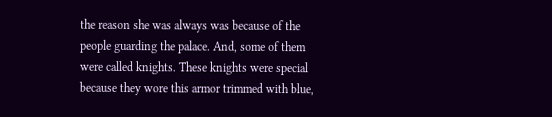the reason she was always was because of the people guarding the palace. And, some of them were called knights. These knights were special because they wore this armor trimmed with blue,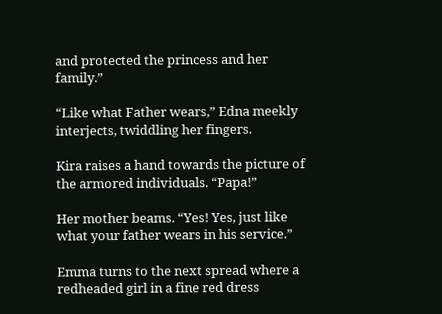and protected the princess and her family.”

“Like what Father wears,” Edna meekly interjects, twiddling her fingers.

Kira raises a hand towards the picture of the armored individuals. “Papa!”

Her mother beams. “Yes! Yes, just like what your father wears in his service.”

Emma turns to the next spread where a redheaded girl in a fine red dress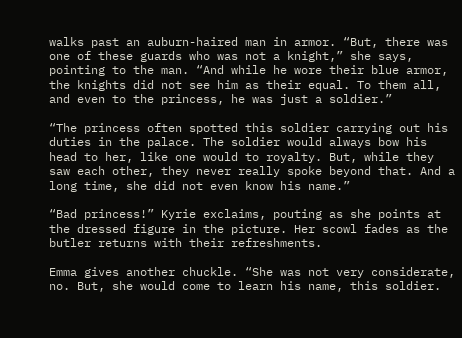walks past an auburn-haired man in armor. “But, there was one of these guards who was not a knight,” she says, pointing to the man. “And while he wore their blue armor, the knights did not see him as their equal. To them all, and even to the princess, he was just a soldier.”

“The princess often spotted this soldier carrying out his duties in the palace. The soldier would always bow his head to her, like one would to royalty. But, while they saw each other, they never really spoke beyond that. And a long time, she did not even know his name.”

“Bad princess!” Kyrie exclaims, pouting as she points at the dressed figure in the picture. Her scowl fades as the butler returns with their refreshments.

Emma gives another chuckle. “She was not very considerate, no. But, she would come to learn his name, this soldier.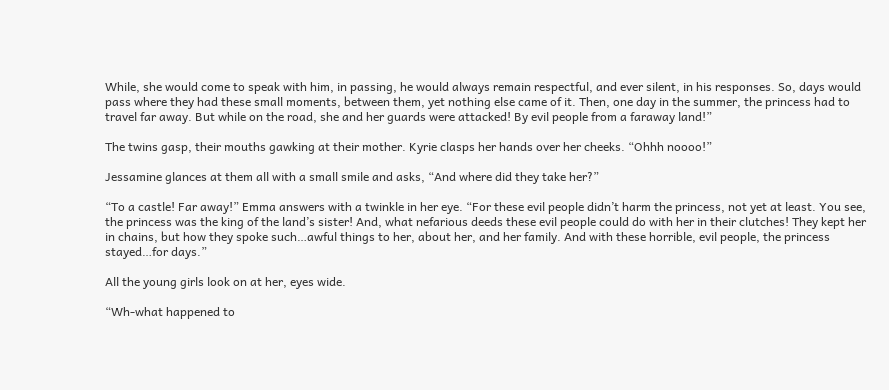While, she would come to speak with him, in passing, he would always remain respectful, and ever silent, in his responses. So, days would pass where they had these small moments, between them, yet nothing else came of it. Then, one day in the summer, the princess had to travel far away. But while on the road, she and her guards were attacked! By evil people from a faraway land!”

The twins gasp, their mouths gawking at their mother. Kyrie clasps her hands over her cheeks. “Ohhh noooo!”

Jessamine glances at them all with a small smile and asks, “And where did they take her?”

“To a castle! Far away!” Emma answers with a twinkle in her eye. “For these evil people didn’t harm the princess, not yet at least. You see, the princess was the king of the land’s sister! And, what nefarious deeds these evil people could do with her in their clutches! They kept her in chains, but how they spoke such…awful things to her, about her, and her family. And with these horrible, evil people, the princess stayed…for days.”

All the young girls look on at her, eyes wide.

“Wh-what happened to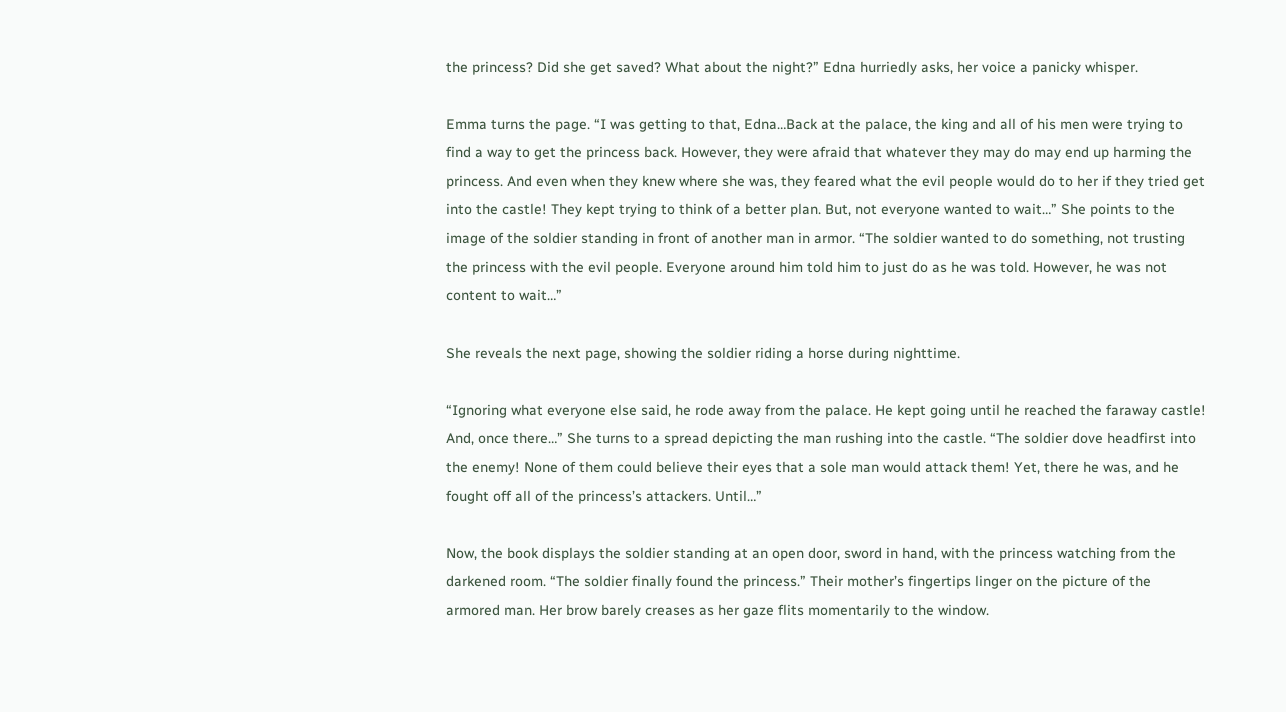the princess? Did she get saved? What about the night?” Edna hurriedly asks, her voice a panicky whisper.

Emma turns the page. “I was getting to that, Edna…Back at the palace, the king and all of his men were trying to find a way to get the princess back. However, they were afraid that whatever they may do may end up harming the princess. And even when they knew where she was, they feared what the evil people would do to her if they tried get into the castle! They kept trying to think of a better plan. But, not everyone wanted to wait…” She points to the image of the soldier standing in front of another man in armor. “The soldier wanted to do something, not trusting the princess with the evil people. Everyone around him told him to just do as he was told. However, he was not content to wait…”

She reveals the next page, showing the soldier riding a horse during nighttime.

“Ignoring what everyone else said, he rode away from the palace. He kept going until he reached the faraway castle! And, once there…” She turns to a spread depicting the man rushing into the castle. “The soldier dove headfirst into the enemy! None of them could believe their eyes that a sole man would attack them! Yet, there he was, and he fought off all of the princess’s attackers. Until…”

Now, the book displays the soldier standing at an open door, sword in hand, with the princess watching from the darkened room. “The soldier finally found the princess.” Their mother’s fingertips linger on the picture of the armored man. Her brow barely creases as her gaze flits momentarily to the window.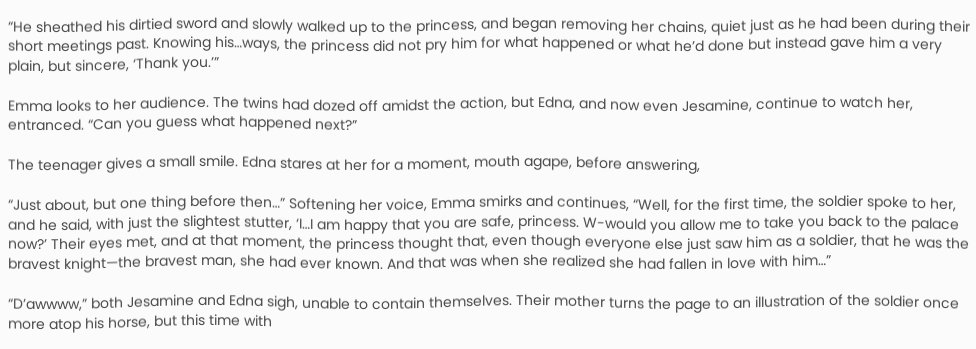“He sheathed his dirtied sword and slowly walked up to the princess, and began removing her chains, quiet just as he had been during their short meetings past. Knowing his…ways, the princess did not pry him for what happened or what he’d done but instead gave him a very plain, but sincere, ‘Thank you.’”

Emma looks to her audience. The twins had dozed off amidst the action, but Edna, and now even Jesamine, continue to watch her, entranced. “Can you guess what happened next?”

The teenager gives a small smile. Edna stares at her for a moment, mouth agape, before answering,

“Just about, but one thing before then…” Softening her voice, Emma smirks and continues, “Well, for the first time, the soldier spoke to her, and he said, with just the slightest stutter, ‘I…I am happy that you are safe, princess. W-would you allow me to take you back to the palace now?’ Their eyes met, and at that moment, the princess thought that, even though everyone else just saw him as a soldier, that he was the bravest knight—the bravest man, she had ever known. And that was when she realized she had fallen in love with him…”

“D’awwww,” both Jesamine and Edna sigh, unable to contain themselves. Their mother turns the page to an illustration of the soldier once more atop his horse, but this time with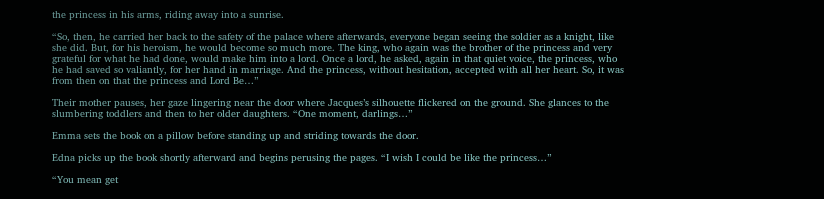the princess in his arms, riding away into a sunrise.

“So, then, he carried her back to the safety of the palace where afterwards, everyone began seeing the soldier as a knight, like she did. But, for his heroism, he would become so much more. The king, who again was the brother of the princess and very grateful for what he had done, would make him into a lord. Once a lord, he asked, again in that quiet voice, the princess, who he had saved so valiantly, for her hand in marriage. And the princess, without hesitation, accepted with all her heart. So, it was from then on that the princess and Lord Be…”

Their mother pauses, her gaze lingering near the door where Jacques’s silhouette flickered on the ground. She glances to the slumbering toddlers and then to her older daughters. “One moment, darlings…”

Emma sets the book on a pillow before standing up and striding towards the door.

Edna picks up the book shortly afterward and begins perusing the pages. “I wish I could be like the princess…”

“You mean get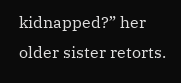kidnapped?” her older sister retorts.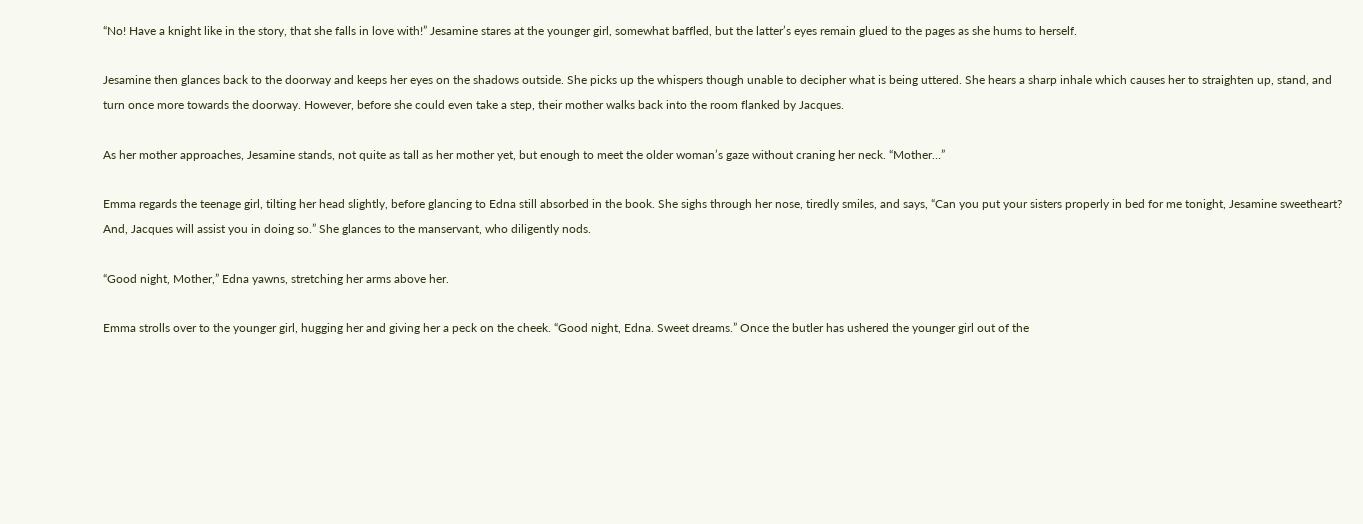“No! Have a knight like in the story, that she falls in love with!” Jesamine stares at the younger girl, somewhat baffled, but the latter’s eyes remain glued to the pages as she hums to herself.

Jesamine then glances back to the doorway and keeps her eyes on the shadows outside. She picks up the whispers though unable to decipher what is being uttered. She hears a sharp inhale which causes her to straighten up, stand, and turn once more towards the doorway. However, before she could even take a step, their mother walks back into the room flanked by Jacques.

As her mother approaches, Jesamine stands, not quite as tall as her mother yet, but enough to meet the older woman’s gaze without craning her neck. “Mother…”

Emma regards the teenage girl, tilting her head slightly, before glancing to Edna still absorbed in the book. She sighs through her nose, tiredly smiles, and says, “Can you put your sisters properly in bed for me tonight, Jesamine sweetheart? And, Jacques will assist you in doing so.” She glances to the manservant, who diligently nods.

“Good night, Mother,” Edna yawns, stretching her arms above her.

Emma strolls over to the younger girl, hugging her and giving her a peck on the cheek. “Good night, Edna. Sweet dreams.” Once the butler has ushered the younger girl out of the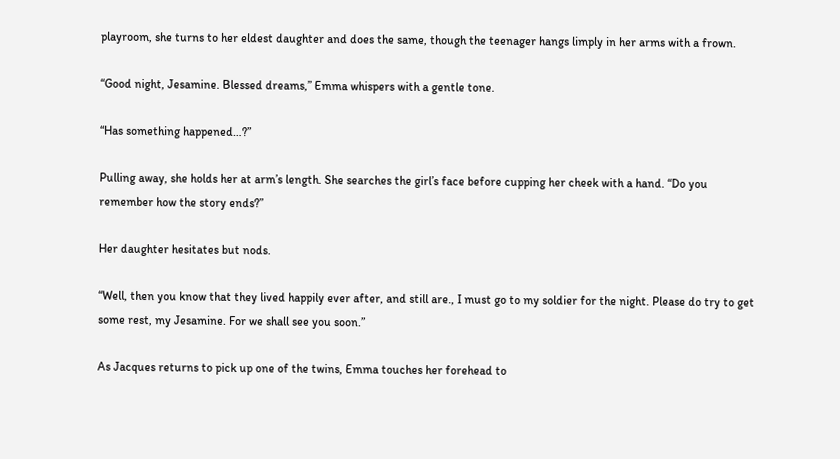playroom, she turns to her eldest daughter and does the same, though the teenager hangs limply in her arms with a frown.

“Good night, Jesamine. Blessed dreams,” Emma whispers with a gentle tone.

“Has something happened…?”

Pulling away, she holds her at arm’s length. She searches the girl’s face before cupping her cheek with a hand. “Do you remember how the story ends?”

Her daughter hesitates but nods.

“Well, then you know that they lived happily ever after, and still are., I must go to my soldier for the night. Please do try to get some rest, my Jesamine. For we shall see you soon.”

As Jacques returns to pick up one of the twins, Emma touches her forehead to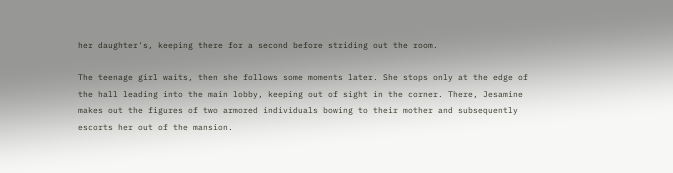her daughter's, keeping there for a second before striding out the room.

The teenage girl waits, then she follows some moments later. She stops only at the edge of the hall leading into the main lobby, keeping out of sight in the corner. There, Jesamine makes out the figures of two armored individuals bowing to their mother and subsequently escorts her out of the mansion.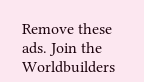Remove these ads. Join the Worldbuilders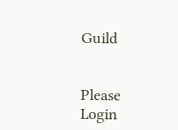Guild


Please Login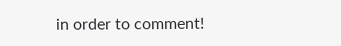in order to comment!